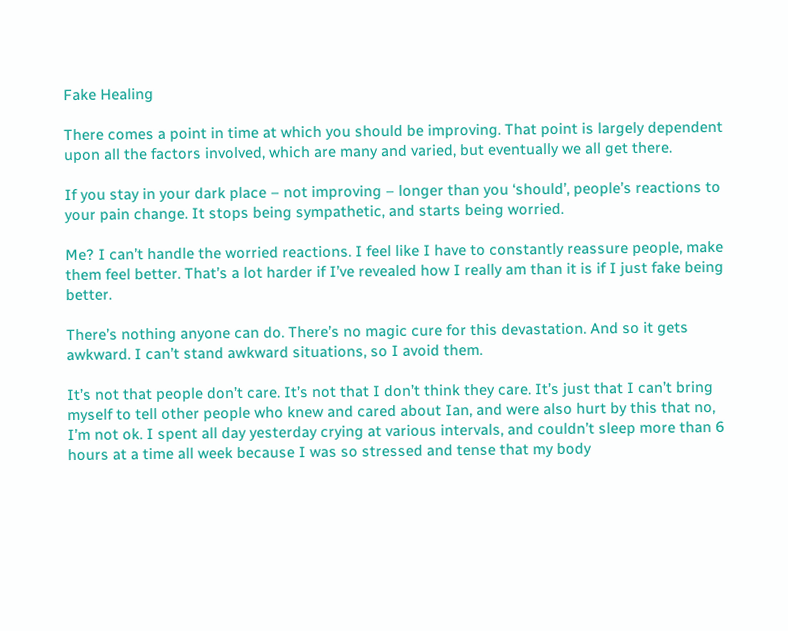Fake Healing

There comes a point in time at which you should be improving. That point is largely dependent upon all the factors involved, which are many and varied, but eventually we all get there.

If you stay in your dark place – not improving – longer than you ‘should’, people’s reactions to your pain change. It stops being sympathetic, and starts being worried.

Me? I can’t handle the worried reactions. I feel like I have to constantly reassure people, make them feel better. That’s a lot harder if I’ve revealed how I really am than it is if I just fake being better.

There’s nothing anyone can do. There’s no magic cure for this devastation. And so it gets awkward. I can’t stand awkward situations, so I avoid them.

It’s not that people don’t care. It’s not that I don’t think they care. It’s just that I can’t bring myself to tell other people who knew and cared about Ian, and were also hurt by this that no, I’m not ok. I spent all day yesterday crying at various intervals, and couldn’t sleep more than 6 hours at a time all week because I was so stressed and tense that my body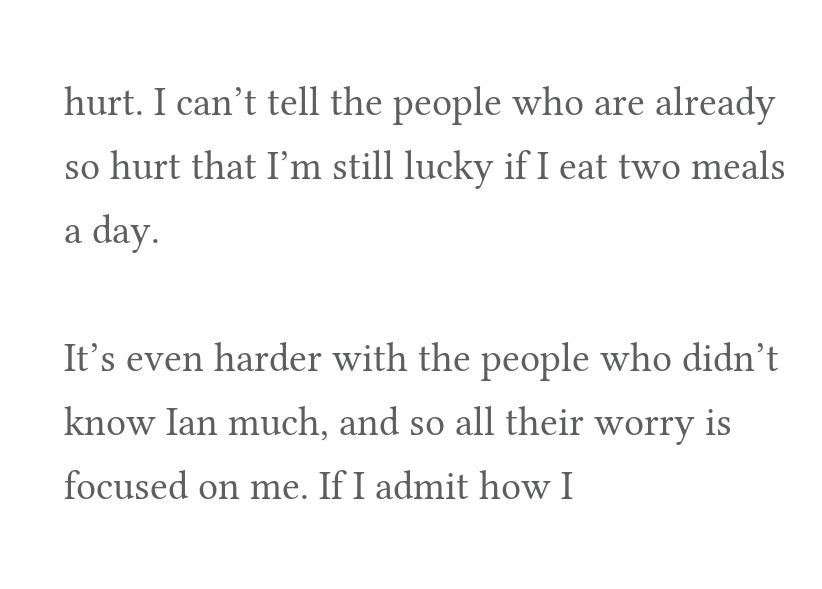hurt. I can’t tell the people who are already so hurt that I’m still lucky if I eat two meals a day.

It’s even harder with the people who didn’t know Ian much, and so all their worry is focused on me. If I admit how I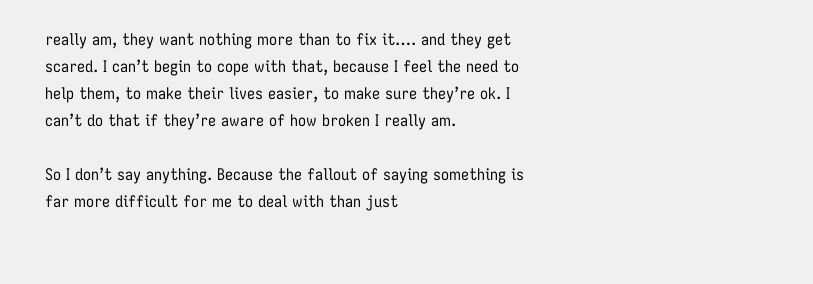really am, they want nothing more than to fix it…. and they get scared. I can’t begin to cope with that, because I feel the need to help them, to make their lives easier, to make sure they’re ok. I can’t do that if they’re aware of how broken I really am.

So I don’t say anything. Because the fallout of saying something is far more difficult for me to deal with than just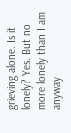grieving alone. Is it lonely? Yes. But no more lonely than I am anyway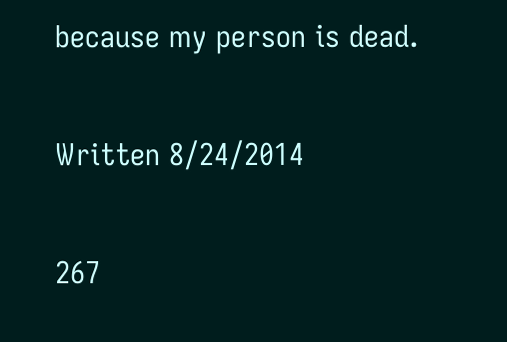because my person is dead.

Written 8/24/2014

267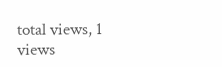total views, 1 views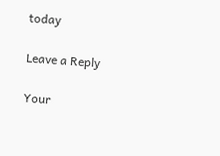today

Leave a Reply

Your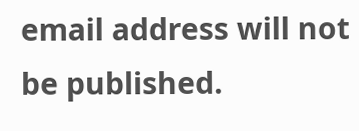email address will not be published.